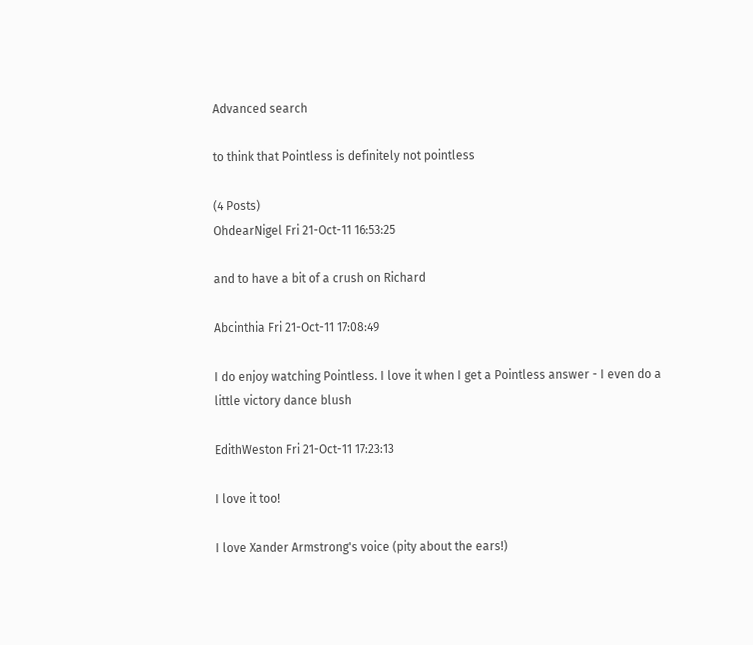Advanced search

to think that Pointless is definitely not pointless

(4 Posts)
OhdearNigel Fri 21-Oct-11 16:53:25

and to have a bit of a crush on Richard

Abcinthia Fri 21-Oct-11 17:08:49

I do enjoy watching Pointless. I love it when I get a Pointless answer - I even do a little victory dance blush

EdithWeston Fri 21-Oct-11 17:23:13

I love it too!

I love Xander Armstrong's voice (pity about the ears!)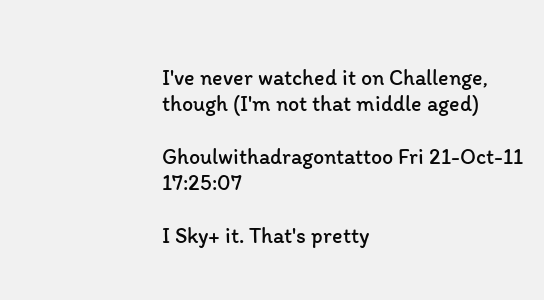I've never watched it on Challenge, though (I'm not that middle aged)

Ghoulwithadragontattoo Fri 21-Oct-11 17:25:07

I Sky+ it. That's pretty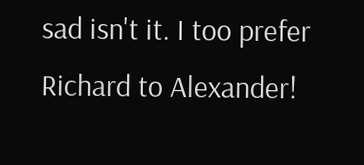sad isn't it. I too prefer Richard to Alexander!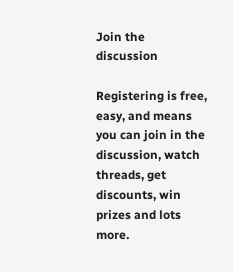Join the discussion

Registering is free, easy, and means you can join in the discussion, watch threads, get discounts, win prizes and lots more.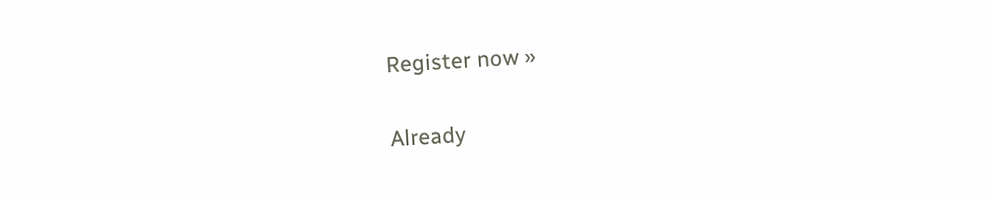Register now »

Already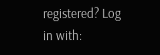registered? Log in with: